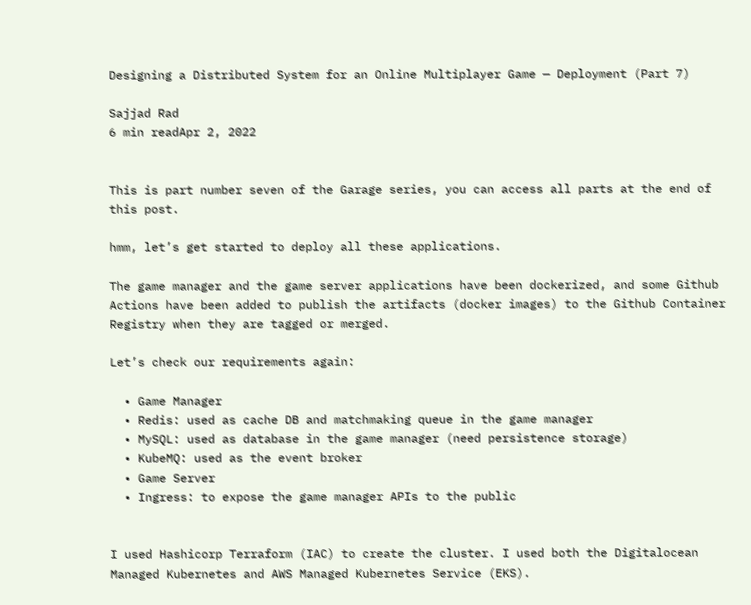Designing a Distributed System for an Online Multiplayer Game — Deployment (Part 7)

Sajjad Rad
6 min readApr 2, 2022


This is part number seven of the Garage series, you can access all parts at the end of this post.

hmm, let’s get started to deploy all these applications.

The game manager and the game server applications have been dockerized, and some Github Actions have been added to publish the artifacts (docker images) to the Github Container Registry when they are tagged or merged.

Let’s check our requirements again:

  • Game Manager
  • Redis: used as cache DB and matchmaking queue in the game manager
  • MySQL: used as database in the game manager (need persistence storage)
  • KubeMQ: used as the event broker
  • Game Server
  • Ingress: to expose the game manager APIs to the public


I used Hashicorp Terraform (IAC) to create the cluster. I used both the Digitalocean Managed Kubernetes and AWS Managed Kubernetes Service (EKS).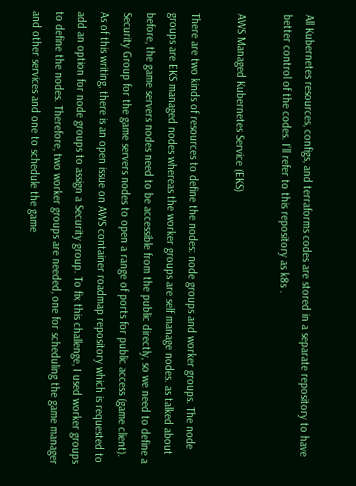All Kubernetes resources, configs, and terraforms codes are stored in a separate repository to have better control of the codes. I’ll refer to this repository as k8s .

AWS Managed Kubernetes Service (EKS)

There are two kinds of resources to define the nodes: node groups and worker groups. The node groups are EKS managed nodes whereas the worker groups are self manage nodes. as talked about before, the game servers nodes need to be accessible from the public directly, so we need to define a Security Group for the game servers nodes to open a range of ports for public access (game client). As of this writing, there is an open issue on AWS container roadmap repository which is requested to add an option for node groups to assign a Security group. To fix this challenge, I used worker groups to define the nodes. Therefore, two worker groups are needed, one for scheduling the game manager and other services and one to schedule the game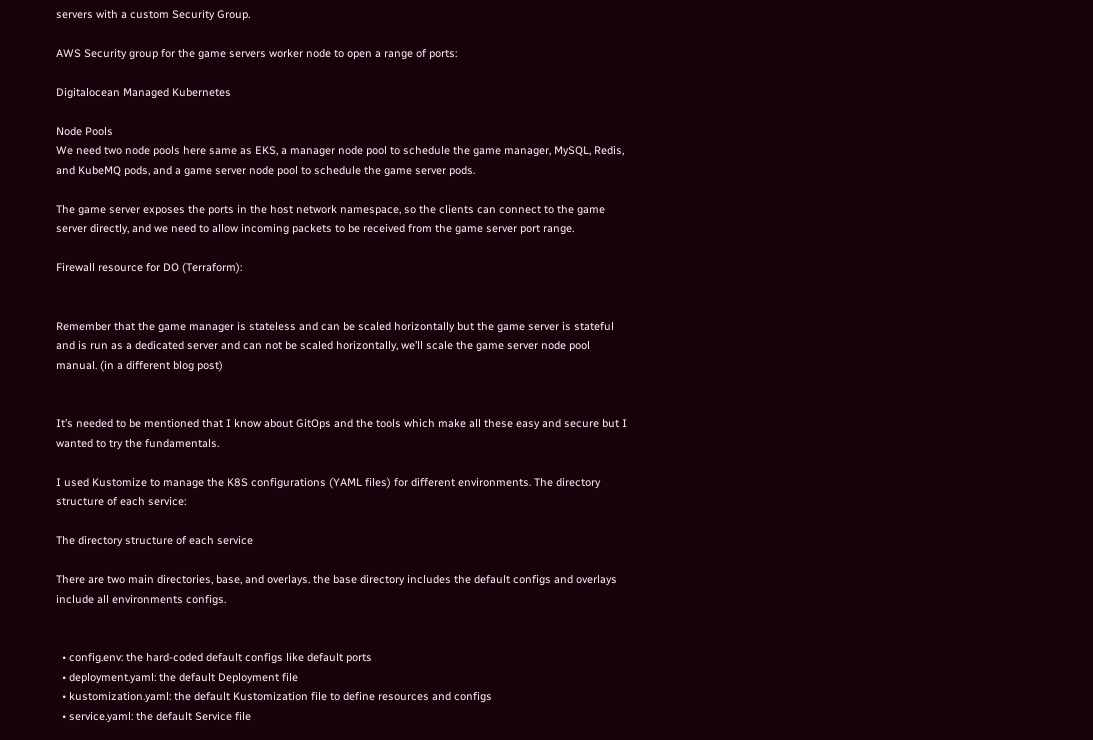servers with a custom Security Group.

AWS Security group for the game servers worker node to open a range of ports:

Digitalocean Managed Kubernetes

Node Pools
We need two node pools here same as EKS, a manager node pool to schedule the game manager, MySQL, Redis, and KubeMQ pods, and a game server node pool to schedule the game server pods.

The game server exposes the ports in the host network namespace, so the clients can connect to the game server directly, and we need to allow incoming packets to be received from the game server port range.

Firewall resource for DO (Terraform):


Remember that the game manager is stateless and can be scaled horizontally but the game server is stateful and is run as a dedicated server and can not be scaled horizontally, we’ll scale the game server node pool manual. (in a different blog post)


It’s needed to be mentioned that I know about GitOps and the tools which make all these easy and secure but I wanted to try the fundamentals.

I used Kustomize to manage the K8S configurations (YAML files) for different environments. The directory structure of each service:

The directory structure of each service

There are two main directories, base, and overlays. the base directory includes the default configs and overlays include all environments configs.


  • config.env: the hard-coded default configs like default ports
  • deployment.yaml: the default Deployment file
  • kustomization.yaml: the default Kustomization file to define resources and configs
  • service.yaml: the default Service file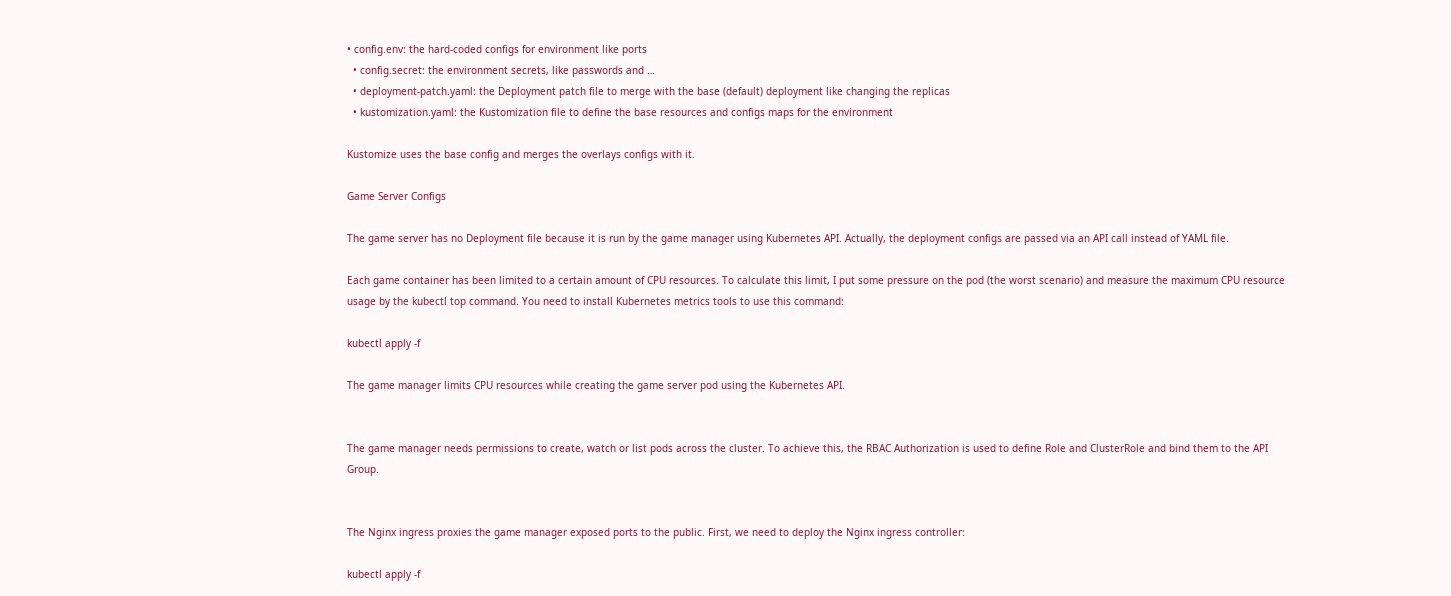• config.env: the hard-coded configs for environment like ports
  • config.secret: the environment secrets, like passwords and …
  • deployment-patch.yaml: the Deployment patch file to merge with the base (default) deployment like changing the replicas
  • kustomization.yaml: the Kustomization file to define the base resources and configs maps for the environment

Kustomize uses the base config and merges the overlays configs with it.

Game Server Configs

The game server has no Deployment file because it is run by the game manager using Kubernetes API. Actually, the deployment configs are passed via an API call instead of YAML file.

Each game container has been limited to a certain amount of CPU resources. To calculate this limit, I put some pressure on the pod (the worst scenario) and measure the maximum CPU resource usage by the kubectl top command. You need to install Kubernetes metrics tools to use this command:

kubectl apply -f

The game manager limits CPU resources while creating the game server pod using the Kubernetes API.


The game manager needs permissions to create, watch or list pods across the cluster. To achieve this, the RBAC Authorization is used to define Role and ClusterRole and bind them to the API Group.


The Nginx ingress proxies the game manager exposed ports to the public. First, we need to deploy the Nginx ingress controller:

kubectl apply -f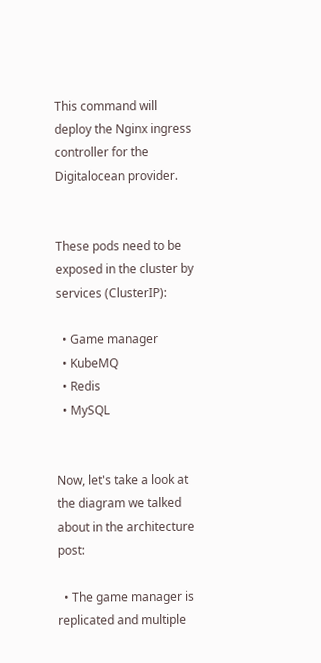This command will deploy the Nginx ingress controller for the Digitalocean provider.


These pods need to be exposed in the cluster by services (ClusterIP):

  • Game manager
  • KubeMQ
  • Redis
  • MySQL


Now, let's take a look at the diagram we talked about in the architecture post:

  • The game manager is replicated and multiple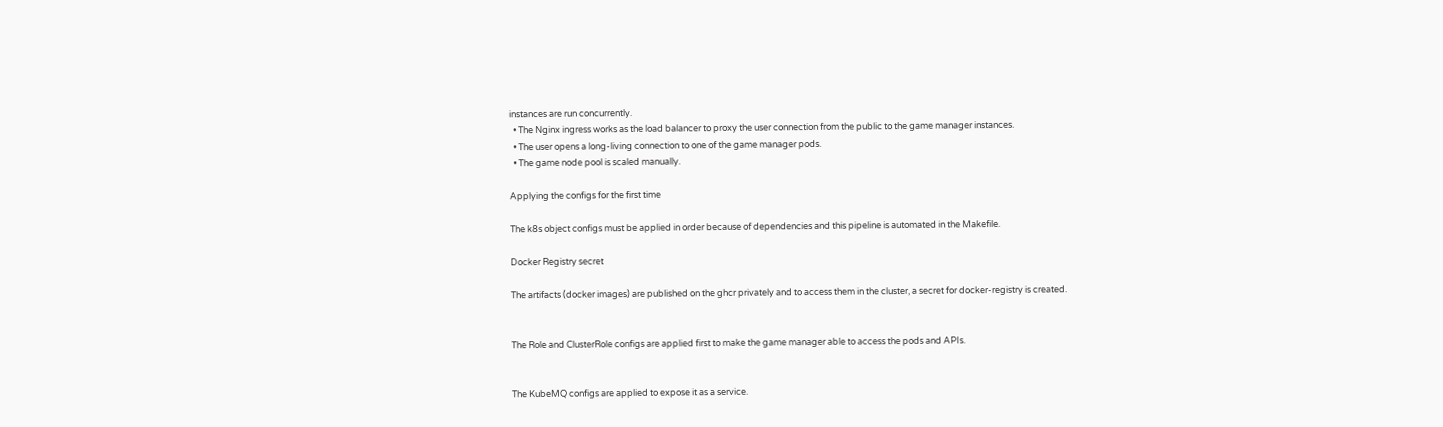instances are run concurrently.
  • The Nginx ingress works as the load balancer to proxy the user connection from the public to the game manager instances.
  • The user opens a long-living connection to one of the game manager pods.
  • The game node pool is scaled manually.

Applying the configs for the first time

The k8s object configs must be applied in order because of dependencies and this pipeline is automated in the Makefile.

Docker Registry secret

The artifacts (docker images) are published on the ghcr privately and to access them in the cluster, a secret for docker-registry is created.


The Role and ClusterRole configs are applied first to make the game manager able to access the pods and APIs.


The KubeMQ configs are applied to expose it as a service.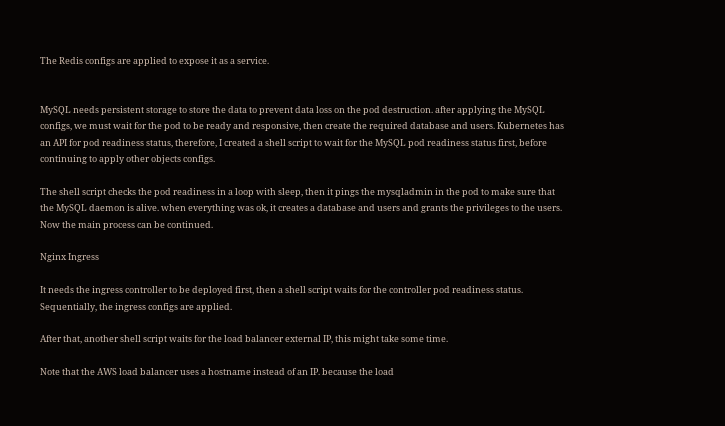The Redis configs are applied to expose it as a service.


MySQL needs persistent storage to store the data to prevent data loss on the pod destruction. after applying the MySQL configs, we must wait for the pod to be ready and responsive, then create the required database and users. Kubernetes has an API for pod readiness status, therefore, I created a shell script to wait for the MySQL pod readiness status first, before continuing to apply other objects configs.

The shell script checks the pod readiness in a loop with sleep, then it pings the mysqladmin in the pod to make sure that the MySQL daemon is alive. when everything was ok, it creates a database and users and grants the privileges to the users. Now the main process can be continued.

Nginx Ingress

It needs the ingress controller to be deployed first, then a shell script waits for the controller pod readiness status. Sequentially, the ingress configs are applied.

After that, another shell script waits for the load balancer external IP, this might take some time.

Note that the AWS load balancer uses a hostname instead of an IP. because the load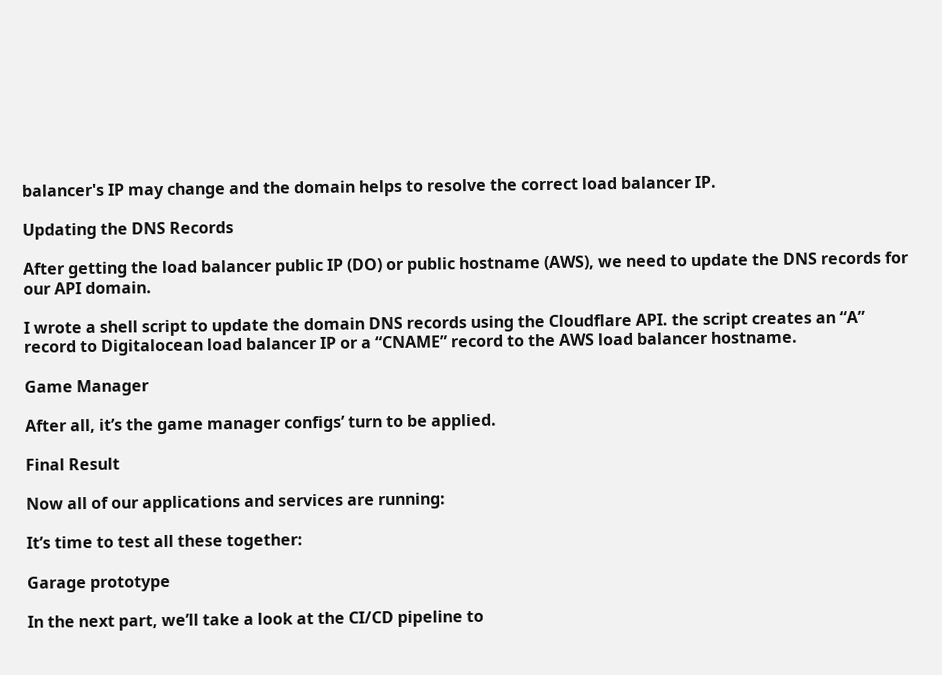balancer's IP may change and the domain helps to resolve the correct load balancer IP.

Updating the DNS Records

After getting the load balancer public IP (DO) or public hostname (AWS), we need to update the DNS records for our API domain.

I wrote a shell script to update the domain DNS records using the Cloudflare API. the script creates an “A” record to Digitalocean load balancer IP or a “CNAME” record to the AWS load balancer hostname.

Game Manager

After all, it’s the game manager configs’ turn to be applied.

Final Result

Now all of our applications and services are running:

It’s time to test all these together:

Garage prototype

In the next part, we’ll take a look at the CI/CD pipeline to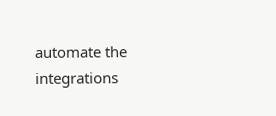automate the integrations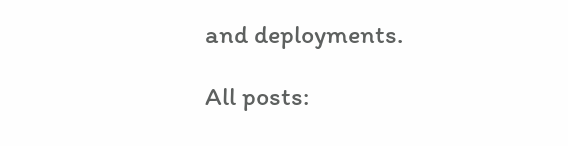and deployments.

All posts: